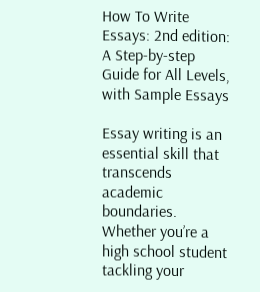How To Write Essays: 2nd edition: A Step-by-step Guide for All Levels, with Sample Essays

Essay writing is an essential skill that transcends academic boundaries. Whether you’re a high school student tackling your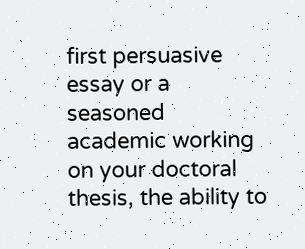first persuasive essay or a seasoned academic working on your doctoral thesis, the ability to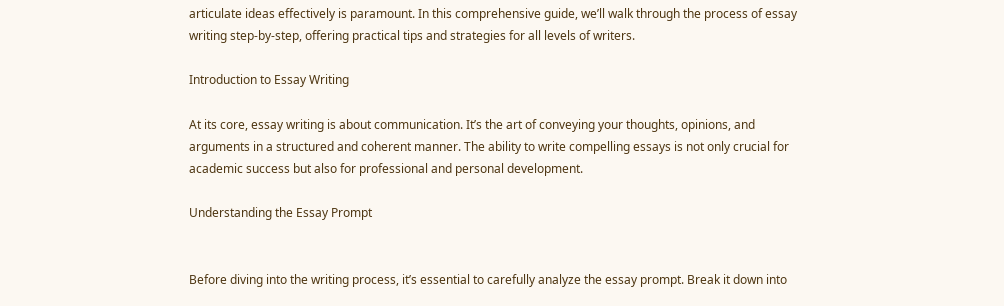articulate ideas effectively is paramount. In this comprehensive guide, we’ll walk through the process of essay writing step-by-step, offering practical tips and strategies for all levels of writers.

Introduction to Essay Writing

At its core, essay writing is about communication. It’s the art of conveying your thoughts, opinions, and arguments in a structured and coherent manner. The ability to write compelling essays is not only crucial for academic success but also for professional and personal development.

Understanding the Essay Prompt


Before diving into the writing process, it’s essential to carefully analyze the essay prompt. Break it down into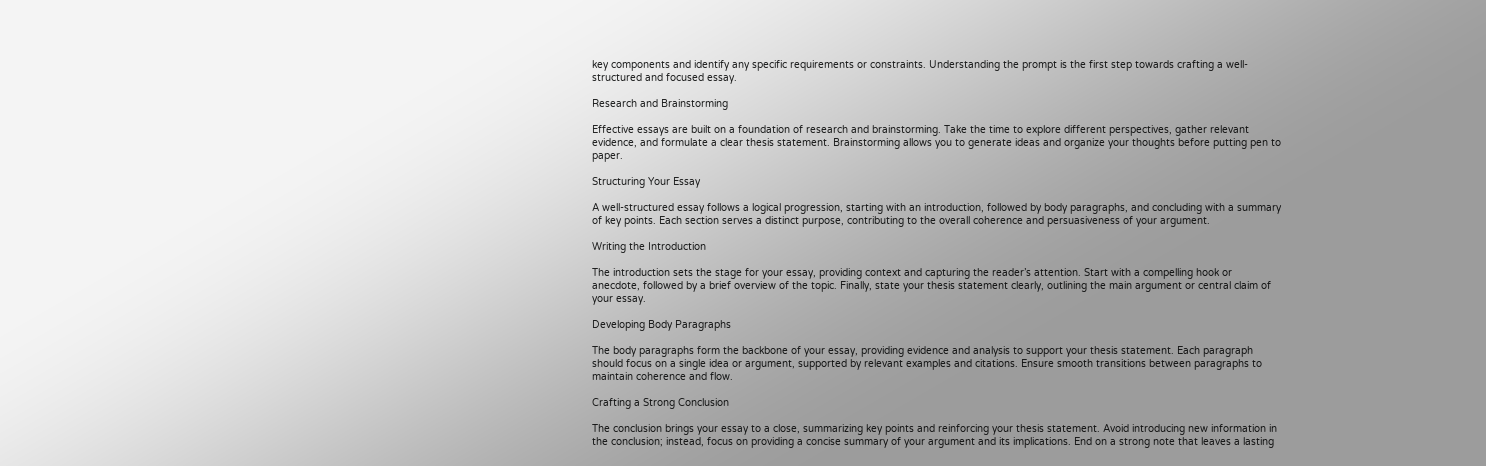key components and identify any specific requirements or constraints. Understanding the prompt is the first step towards crafting a well-structured and focused essay.

Research and Brainstorming

Effective essays are built on a foundation of research and brainstorming. Take the time to explore different perspectives, gather relevant evidence, and formulate a clear thesis statement. Brainstorming allows you to generate ideas and organize your thoughts before putting pen to paper.

Structuring Your Essay

A well-structured essay follows a logical progression, starting with an introduction, followed by body paragraphs, and concluding with a summary of key points. Each section serves a distinct purpose, contributing to the overall coherence and persuasiveness of your argument.

Writing the Introduction

The introduction sets the stage for your essay, providing context and capturing the reader’s attention. Start with a compelling hook or anecdote, followed by a brief overview of the topic. Finally, state your thesis statement clearly, outlining the main argument or central claim of your essay.

Developing Body Paragraphs

The body paragraphs form the backbone of your essay, providing evidence and analysis to support your thesis statement. Each paragraph should focus on a single idea or argument, supported by relevant examples and citations. Ensure smooth transitions between paragraphs to maintain coherence and flow.

Crafting a Strong Conclusion

The conclusion brings your essay to a close, summarizing key points and reinforcing your thesis statement. Avoid introducing new information in the conclusion; instead, focus on providing a concise summary of your argument and its implications. End on a strong note that leaves a lasting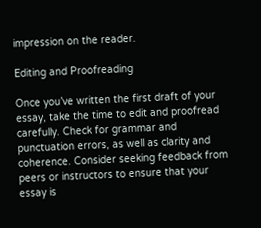impression on the reader.

Editing and Proofreading

Once you’ve written the first draft of your essay, take the time to edit and proofread carefully. Check for grammar and punctuation errors, as well as clarity and coherence. Consider seeking feedback from peers or instructors to ensure that your essay is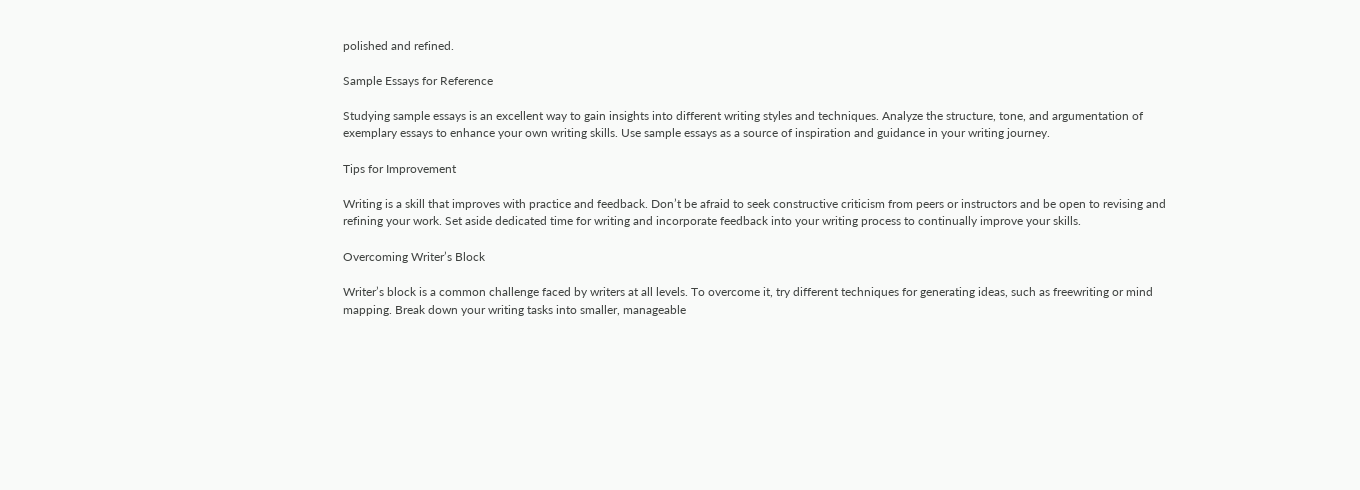polished and refined.

Sample Essays for Reference

Studying sample essays is an excellent way to gain insights into different writing styles and techniques. Analyze the structure, tone, and argumentation of exemplary essays to enhance your own writing skills. Use sample essays as a source of inspiration and guidance in your writing journey.

Tips for Improvement

Writing is a skill that improves with practice and feedback. Don’t be afraid to seek constructive criticism from peers or instructors and be open to revising and refining your work. Set aside dedicated time for writing and incorporate feedback into your writing process to continually improve your skills.

Overcoming Writer’s Block

Writer’s block is a common challenge faced by writers at all levels. To overcome it, try different techniques for generating ideas, such as freewriting or mind mapping. Break down your writing tasks into smaller, manageable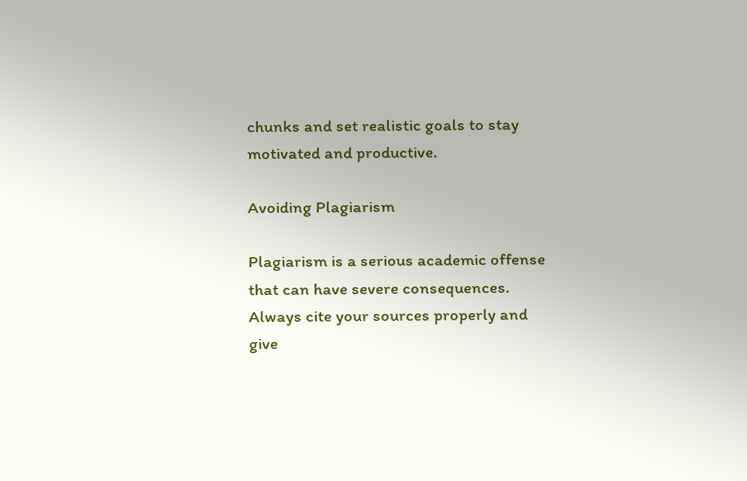chunks and set realistic goals to stay motivated and productive.

Avoiding Plagiarism

Plagiarism is a serious academic offense that can have severe consequences. Always cite your sources properly and give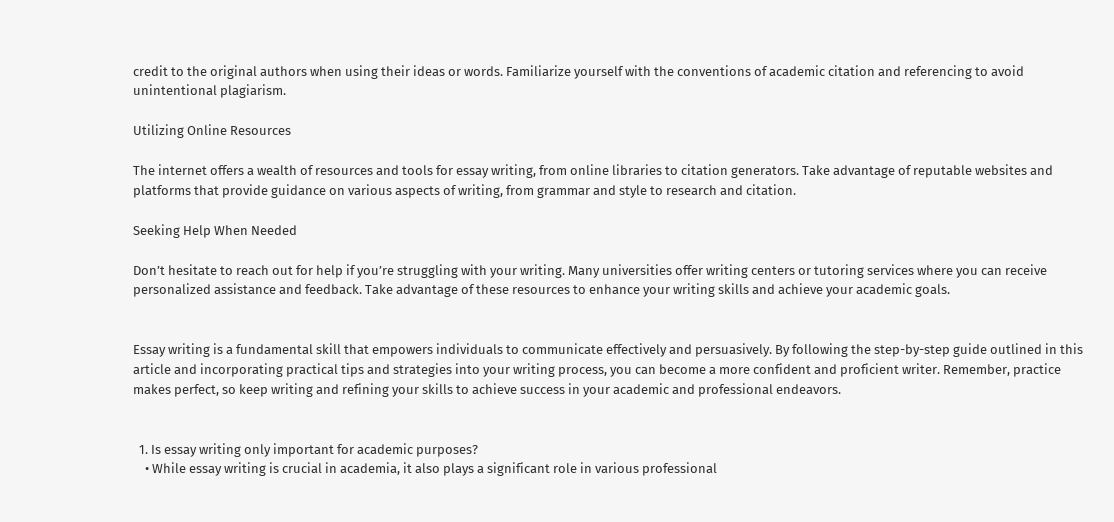credit to the original authors when using their ideas or words. Familiarize yourself with the conventions of academic citation and referencing to avoid unintentional plagiarism.

Utilizing Online Resources

The internet offers a wealth of resources and tools for essay writing, from online libraries to citation generators. Take advantage of reputable websites and platforms that provide guidance on various aspects of writing, from grammar and style to research and citation.

Seeking Help When Needed

Don’t hesitate to reach out for help if you’re struggling with your writing. Many universities offer writing centers or tutoring services where you can receive personalized assistance and feedback. Take advantage of these resources to enhance your writing skills and achieve your academic goals.


Essay writing is a fundamental skill that empowers individuals to communicate effectively and persuasively. By following the step-by-step guide outlined in this article and incorporating practical tips and strategies into your writing process, you can become a more confident and proficient writer. Remember, practice makes perfect, so keep writing and refining your skills to achieve success in your academic and professional endeavors.


  1. Is essay writing only important for academic purposes?
    • While essay writing is crucial in academia, it also plays a significant role in various professional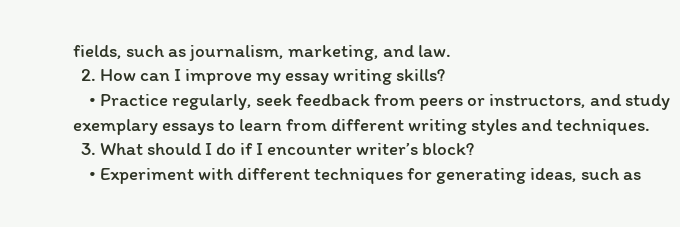fields, such as journalism, marketing, and law.
  2. How can I improve my essay writing skills?
    • Practice regularly, seek feedback from peers or instructors, and study exemplary essays to learn from different writing styles and techniques.
  3. What should I do if I encounter writer’s block?
    • Experiment with different techniques for generating ideas, such as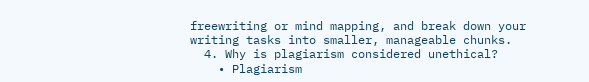freewriting or mind mapping, and break down your writing tasks into smaller, manageable chunks.
  4. Why is plagiarism considered unethical?
    • Plagiarism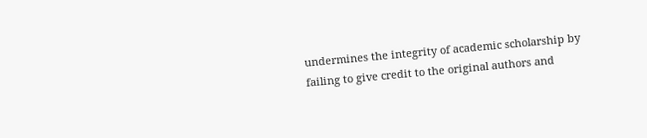undermines the integrity of academic scholarship by failing to give credit to the original authors and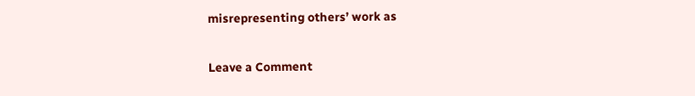misrepresenting others’ work as

Leave a Comment